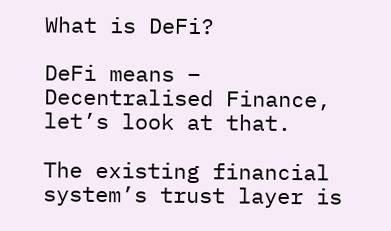What is DeFi?

DeFi means – Decentralised Finance, let’s look at that.

The existing financial system’s trust layer is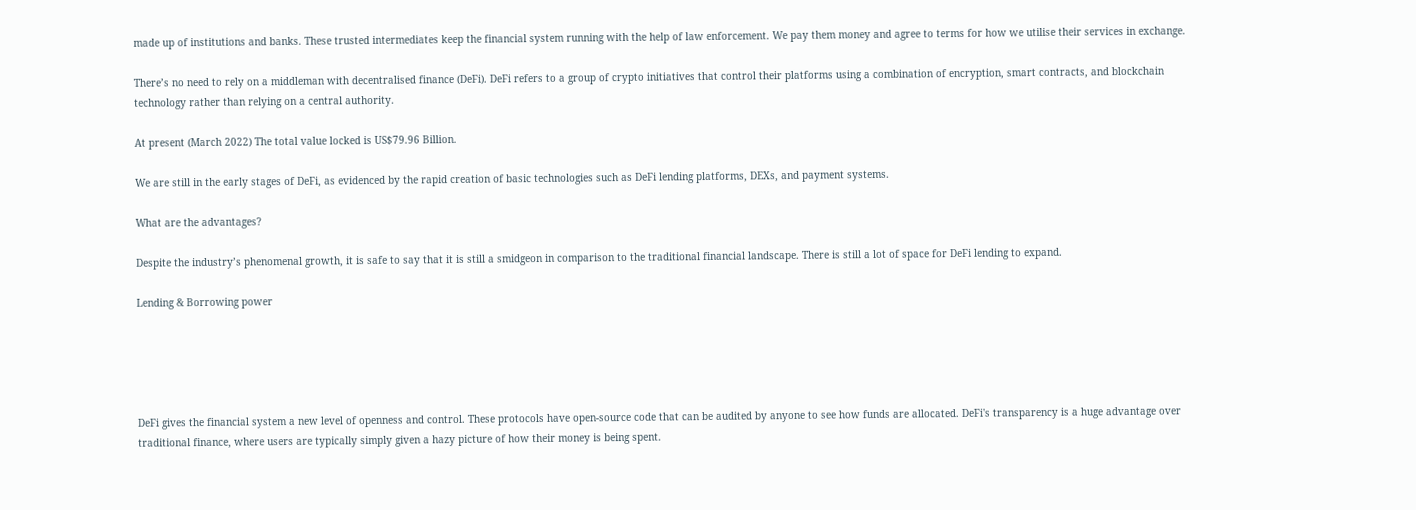made up of institutions and banks. These trusted intermediates keep the financial system running with the help of law enforcement. We pay them money and agree to terms for how we utilise their services in exchange.

There’s no need to rely on a middleman with decentralised finance (DeFi). DeFi refers to a group of crypto initiatives that control their platforms using a combination of encryption, smart contracts, and blockchain technology rather than relying on a central authority.

At present (March 2022) The total value locked is US$79.96 Billion.

We are still in the early stages of DeFi, as evidenced by the rapid creation of basic technologies such as DeFi lending platforms, DEXs, and payment systems.

What are the advantages?

Despite the industry’s phenomenal growth, it is safe to say that it is still a smidgeon in comparison to the traditional financial landscape. There is still a lot of space for DeFi lending to expand.

Lending & Borrowing power





DeFi gives the financial system a new level of openness and control. These protocols have open-source code that can be audited by anyone to see how funds are allocated. DeFi's transparency is a huge advantage over traditional finance, where users are typically simply given a hazy picture of how their money is being spent.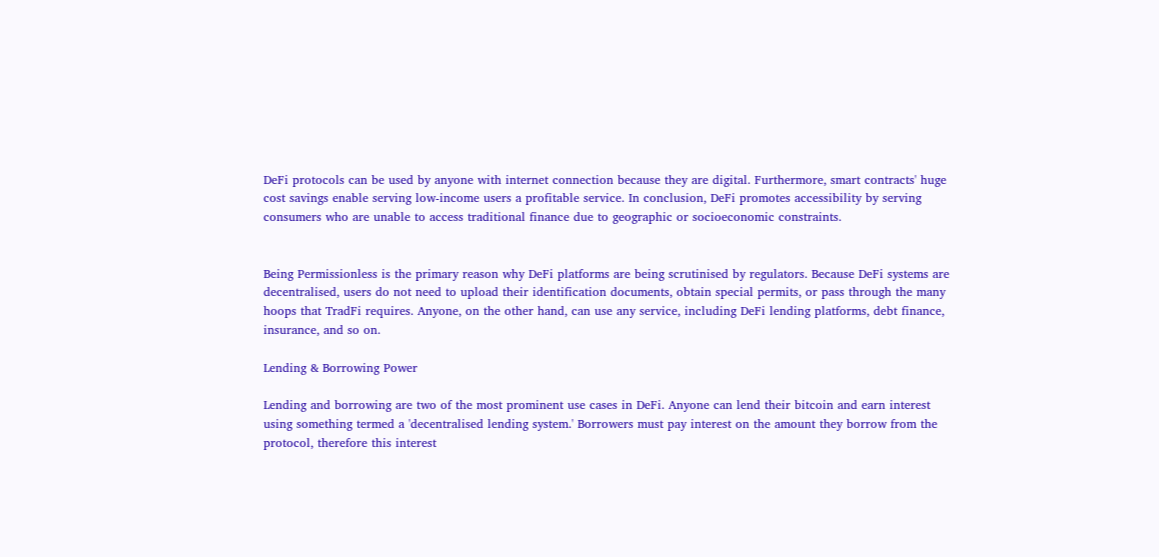DeFi protocols can be used by anyone with internet connection because they are digital. Furthermore, smart contracts' huge cost savings enable serving low-income users a profitable service. In conclusion, DeFi promotes accessibility by serving consumers who are unable to access traditional finance due to geographic or socioeconomic constraints.


Being Permissionless is the primary reason why DeFi platforms are being scrutinised by regulators. Because DeFi systems are decentralised, users do not need to upload their identification documents, obtain special permits, or pass through the many hoops that TradFi requires. Anyone, on the other hand, can use any service, including DeFi lending platforms, debt finance, insurance, and so on.

Lending & Borrowing Power

Lending and borrowing are two of the most prominent use cases in DeFi. Anyone can lend their bitcoin and earn interest using something termed a 'decentralised lending system.' Borrowers must pay interest on the amount they borrow from the protocol, therefore this interest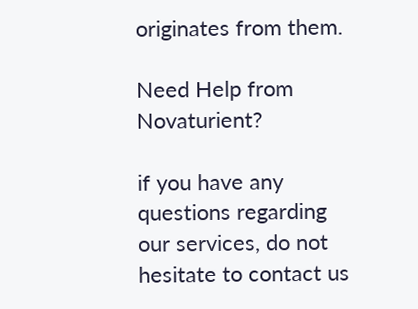originates from them.

Need Help from Novaturient?

if you have any questions regarding our services, do not hesitate to contact us